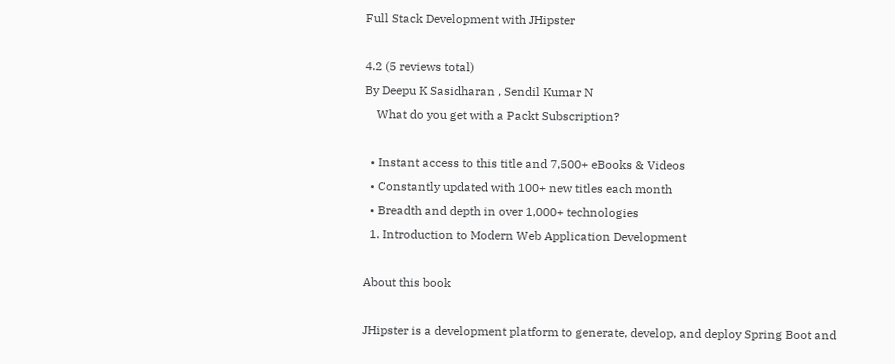Full Stack Development with JHipster

4.2 (5 reviews total)
By Deepu K Sasidharan , Sendil Kumar N
    What do you get with a Packt Subscription?

  • Instant access to this title and 7,500+ eBooks & Videos
  • Constantly updated with 100+ new titles each month
  • Breadth and depth in over 1,000+ technologies
  1. Introduction to Modern Web Application Development

About this book

JHipster is a development platform to generate, develop, and deploy Spring Boot and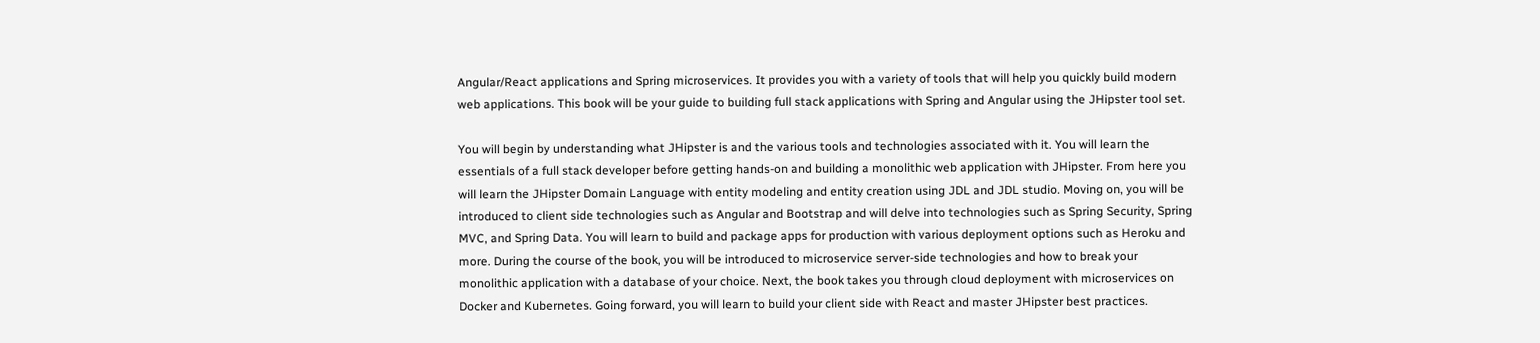Angular/React applications and Spring microservices. It provides you with a variety of tools that will help you quickly build modern web applications. This book will be your guide to building full stack applications with Spring and Angular using the JHipster tool set.

You will begin by understanding what JHipster is and the various tools and technologies associated with it. You will learn the essentials of a full stack developer before getting hands-on and building a monolithic web application with JHipster. From here you will learn the JHipster Domain Language with entity modeling and entity creation using JDL and JDL studio. Moving on, you will be introduced to client side technologies such as Angular and Bootstrap and will delve into technologies such as Spring Security, Spring MVC, and Spring Data. You will learn to build and package apps for production with various deployment options such as Heroku and more. During the course of the book, you will be introduced to microservice server-side technologies and how to break your monolithic application with a database of your choice. Next, the book takes you through cloud deployment with microservices on Docker and Kubernetes. Going forward, you will learn to build your client side with React and master JHipster best practices.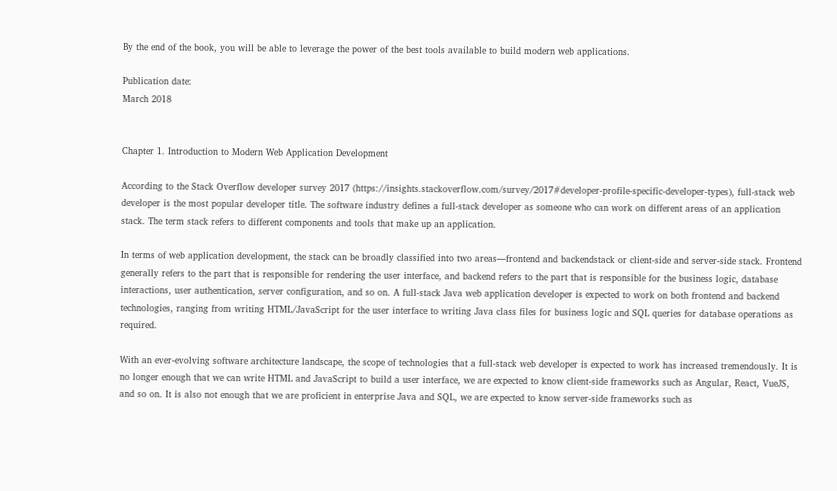By the end of the book, you will be able to leverage the power of the best tools available to build modern web applications.

Publication date:
March 2018


Chapter 1. Introduction to Modern Web Application Development

According to the Stack Overflow developer survey 2017 (https://insights.stackoverflow.com/survey/2017#developer-profile-specific-developer-types), full-stack web developer is the most popular developer title. The software industry defines a full-stack developer as someone who can work on different areas of an application stack. The term stack refers to different components and tools that make up an application.

In terms of web application development, the stack can be broadly classified into two areas—frontend and backendstack or client-side and server-side stack. Frontend generally refers to the part that is responsible for rendering the user interface, and backend refers to the part that is responsible for the business logic, database interactions, user authentication, server configuration, and so on. A full-stack Java web application developer is expected to work on both frontend and backend technologies, ranging from writing HTML/JavaScript for the user interface to writing Java class files for business logic and SQL queries for database operations as required.

With an ever-evolving software architecture landscape, the scope of technologies that a full-stack web developer is expected to work has increased tremendously. It is no longer enough that we can write HTML and JavaScript to build a user interface, we are expected to know client-side frameworks such as Angular, React, VueJS, and so on. It is also not enough that we are proficient in enterprise Java and SQL, we are expected to know server-side frameworks such as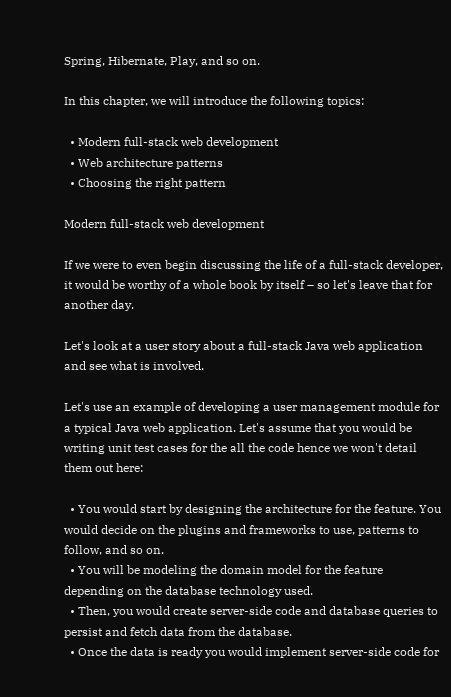Spring, Hibernate, Play, and so on.

In this chapter, we will introduce the following topics:

  • Modern full-stack web development
  • Web architecture patterns
  • Choosing the right pattern

Modern full-stack web development

If we were to even begin discussing the life of a full-stack developer, it would be worthy of a whole book by itself – so let's leave that for another day.

Let's look at a user story about a full-stack Java web application and see what is involved.

Let's use an example of developing a user management module for a typical Java web application. Let's assume that you would be writing unit test cases for the all the code hence we won't detail them out here:

  • You would start by designing the architecture for the feature. You would decide on the plugins and frameworks to use, patterns to follow, and so on.
  • You will be modeling the domain model for the feature depending on the database technology used.
  • Then, you would create server-side code and database queries to persist and fetch data from the database.
  • Once the data is ready you would implement server-side code for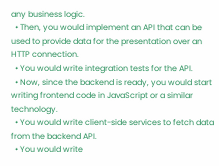any business logic.
  • Then, you would implement an API that can be used to provide data for the presentation over an HTTP connection.
  • You would write integration tests for the API.
  • Now, since the backend is ready, you would start writing frontend code in JavaScript or a similar technology.
  • You would write client-side services to fetch data from the backend API.
  • You would write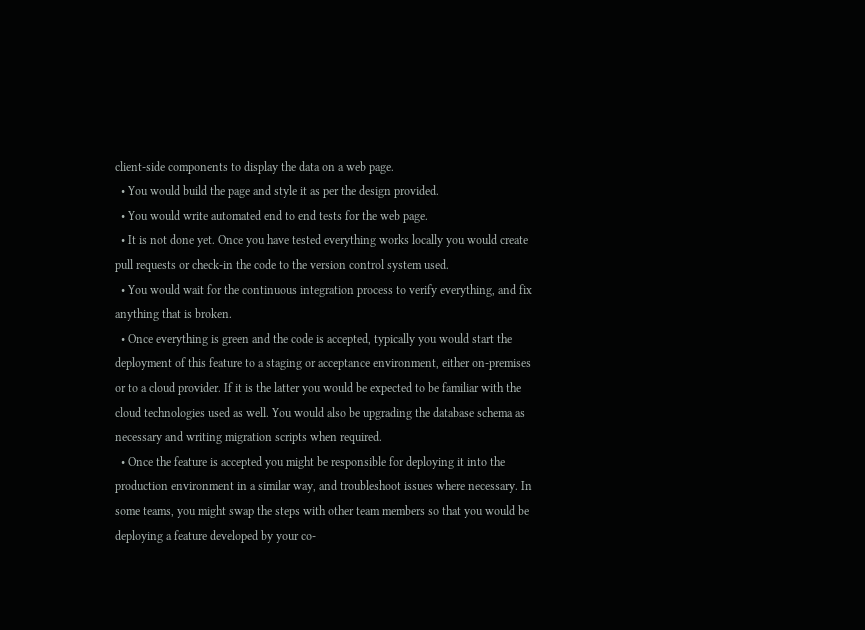client-side components to display the data on a web page.
  • You would build the page and style it as per the design provided.
  • You would write automated end to end tests for the web page.
  • It is not done yet. Once you have tested everything works locally you would create pull requests or check-in the code to the version control system used.
  • You would wait for the continuous integration process to verify everything, and fix anything that is broken.
  • Once everything is green and the code is accepted, typically you would start the deployment of this feature to a staging or acceptance environment, either on-premises or to a cloud provider. If it is the latter you would be expected to be familiar with the cloud technologies used as well. You would also be upgrading the database schema as necessary and writing migration scripts when required.
  • Once the feature is accepted you might be responsible for deploying it into the production environment in a similar way, and troubleshoot issues where necessary. In some teams, you might swap the steps with other team members so that you would be deploying a feature developed by your co-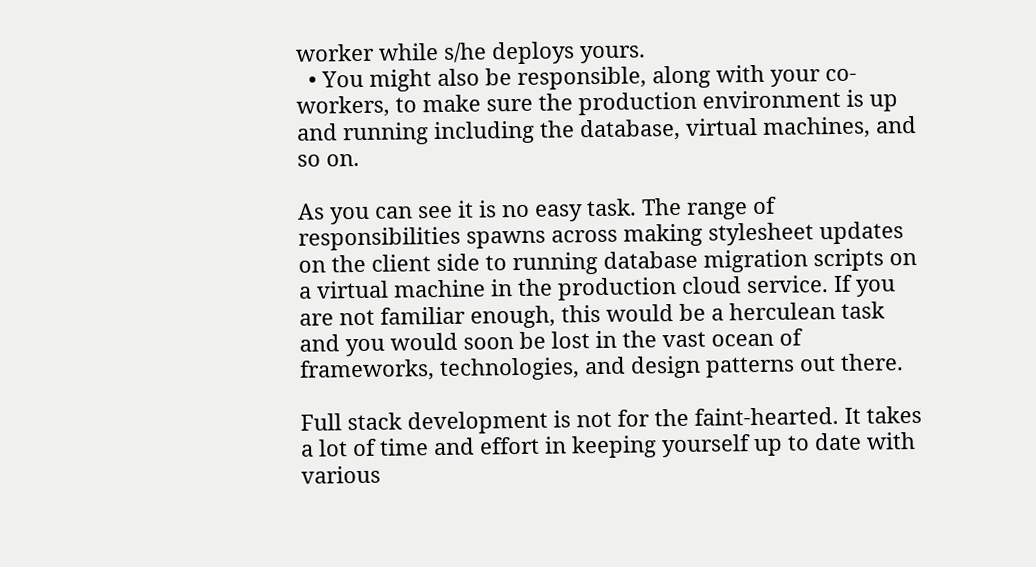worker while s/he deploys yours.
  • You might also be responsible, along with your co-workers, to make sure the production environment is up and running including the database, virtual machines, and so on.

As you can see it is no easy task. The range of responsibilities spawns across making stylesheet updates on the client side to running database migration scripts on a virtual machine in the production cloud service. If you are not familiar enough, this would be a herculean task and you would soon be lost in the vast ocean of frameworks, technologies, and design patterns out there.

Full stack development is not for the faint-hearted. It takes a lot of time and effort in keeping yourself up to date with various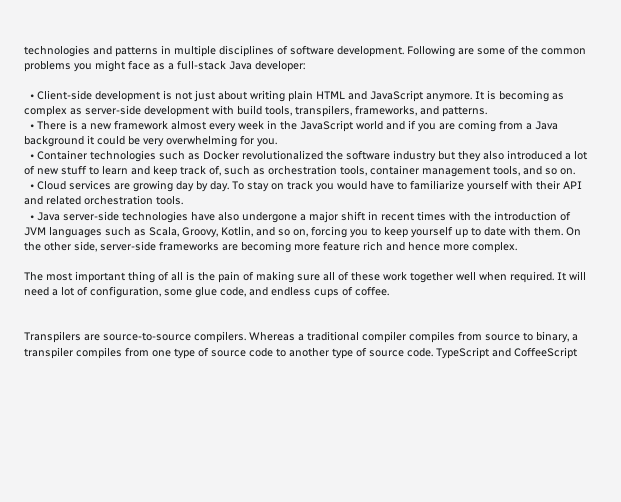technologies and patterns in multiple disciplines of software development. Following are some of the common problems you might face as a full-stack Java developer:

  • Client-side development is not just about writing plain HTML and JavaScript anymore. It is becoming as complex as server-side development with build tools, transpilers, frameworks, and patterns.
  • There is a new framework almost every week in the JavaScript world and if you are coming from a Java background it could be very overwhelming for you.
  • Container technologies such as Docker revolutionalized the software industry but they also introduced a lot of new stuff to learn and keep track of, such as orchestration tools, container management tools, and so on.
  • Cloud services are growing day by day. To stay on track you would have to familiarize yourself with their API and related orchestration tools.
  • Java server-side technologies have also undergone a major shift in recent times with the introduction of JVM languages such as Scala, Groovy, Kotlin, and so on, forcing you to keep yourself up to date with them. On the other side, server-side frameworks are becoming more feature rich and hence more complex.

The most important thing of all is the pain of making sure all of these work together well when required. It will need a lot of configuration, some glue code, and endless cups of coffee.


Transpilers are source-to-source compilers. Whereas a traditional compiler compiles from source to binary, a transpiler compiles from one type of source code to another type of source code. TypeScript and CoffeeScript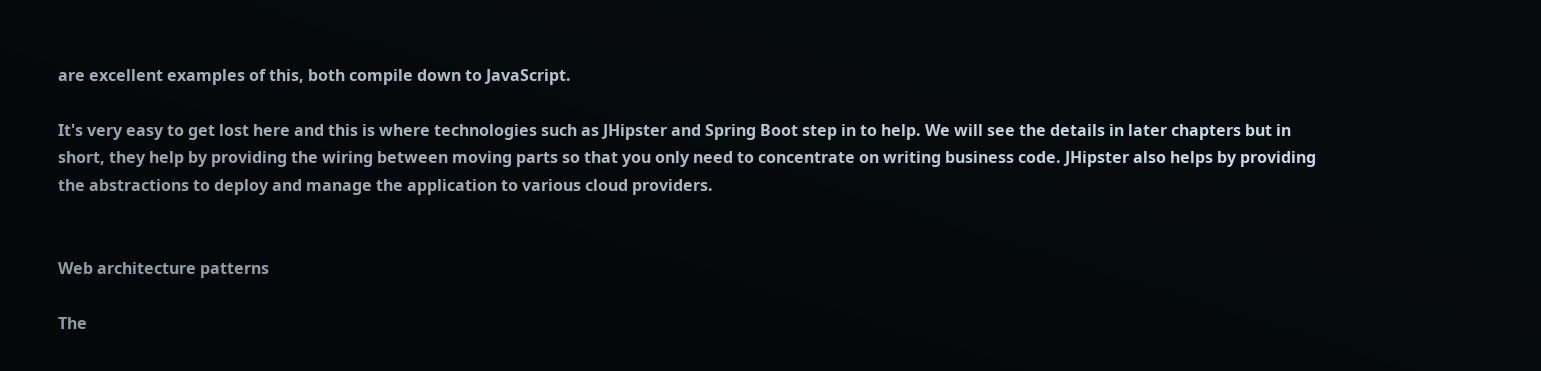are excellent examples of this, both compile down to JavaScript.

It's very easy to get lost here and this is where technologies such as JHipster and Spring Boot step in to help. We will see the details in later chapters but in short, they help by providing the wiring between moving parts so that you only need to concentrate on writing business code. JHipster also helps by providing the abstractions to deploy and manage the application to various cloud providers.


Web architecture patterns

The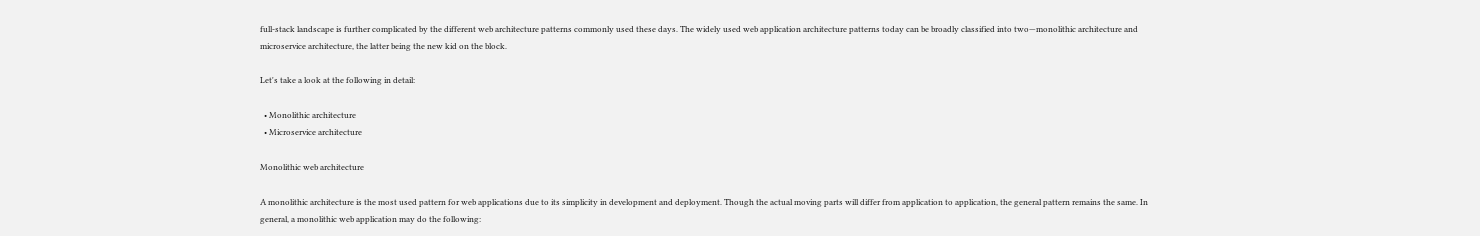full-stack landscape is further complicated by the different web architecture patterns commonly used these days. The widely used web application architecture patterns today can be broadly classified into two—monolithic architecture and microservice architecture, the latter being the new kid on the block.

Let's take a look at the following in detail:

  • Monolithic architecture
  • Microservice architecture

Monolithic web architecture

A monolithic architecture is the most used pattern for web applications due to its simplicity in development and deployment. Though the actual moving parts will differ from application to application, the general pattern remains the same. In general, a monolithic web application may do the following: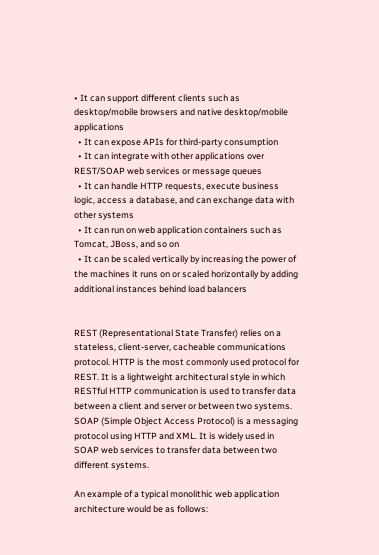• It can support different clients such as desktop/mobile browsers and native desktop/mobile applications
  • It can expose APIs for third-party consumption
  • It can integrate with other applications over REST/SOAP web services or message queues
  • It can handle HTTP requests, execute business logic, access a database, and can exchange data with other systems
  • It can run on web application containers such as Tomcat, JBoss, and so on
  • It can be scaled vertically by increasing the power of the machines it runs on or scaled horizontally by adding additional instances behind load balancers


REST (Representational State Transfer) relies on a stateless, client-server, cacheable communications protocol. HTTP is the most commonly used protocol for REST. It is a lightweight architectural style in which RESTful HTTP communication is used to transfer data between a client and server or between two systems. SOAP (Simple Object Access Protocol) is a messaging protocol using HTTP and XML. It is widely used in SOAP web services to transfer data between two different systems.

An example of a typical monolithic web application architecture would be as follows: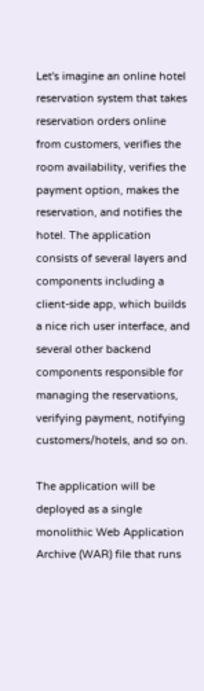Let's imagine an online hotel reservation system that takes reservation orders online from customers, verifies the room availability, verifies the payment option, makes the reservation, and notifies the hotel. The application consists of several layers and components including a client-side app, which builds a nice rich user interface, and several other backend components responsible for managing the reservations, verifying payment, notifying customers/hotels, and so on.

The application will be deployed as a single monolithic Web Application Archive (WAR) file that runs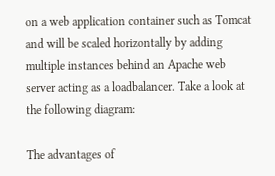on a web application container such as Tomcat and will be scaled horizontally by adding multiple instances behind an Apache web server acting as a loadbalancer. Take a look at the following diagram:

The advantages of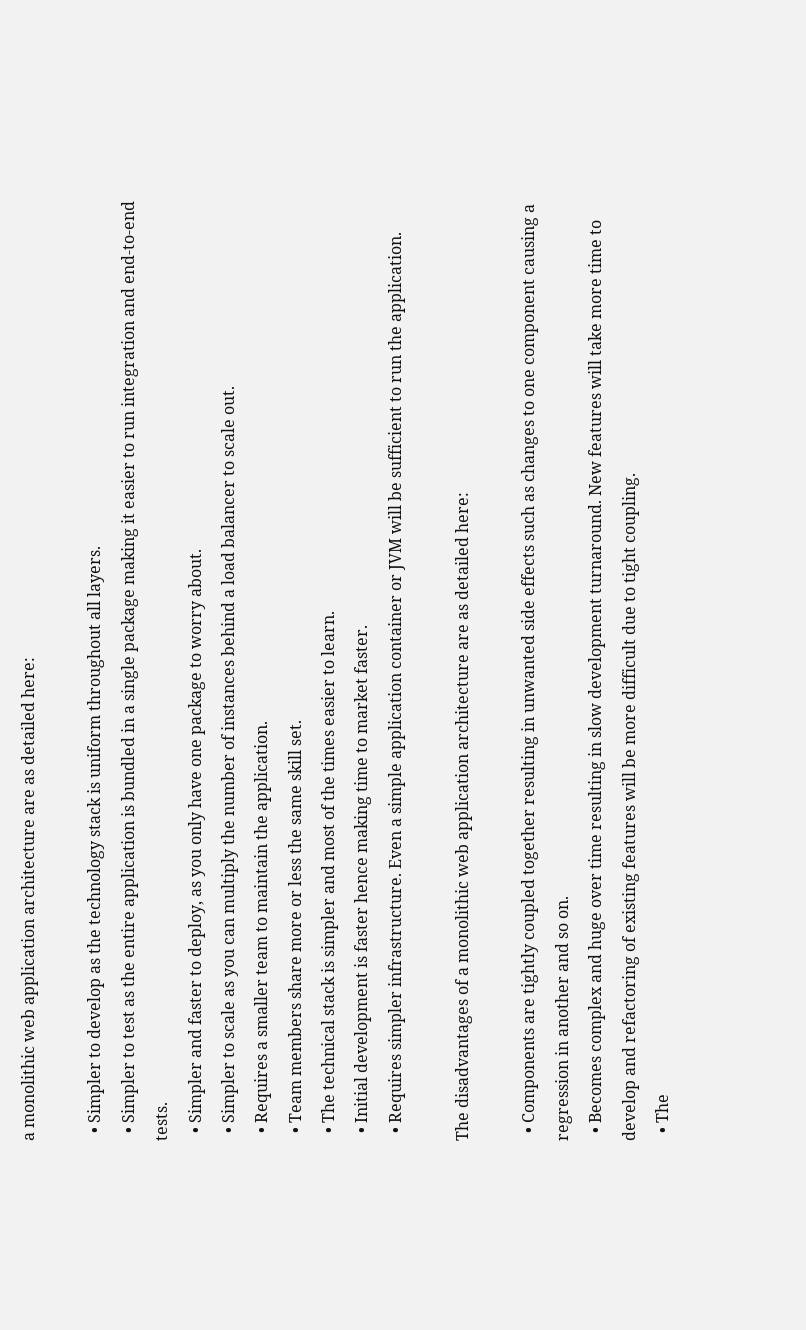a monolithic web application architecture are as detailed here:

  • Simpler to develop as the technology stack is uniform throughout all layers.
  • Simpler to test as the entire application is bundled in a single package making it easier to run integration and end-to-end tests.
  • Simpler and faster to deploy, as you only have one package to worry about.
  • Simpler to scale as you can multiply the number of instances behind a load balancer to scale out.
  • Requires a smaller team to maintain the application.
  • Team members share more or less the same skill set.
  • The technical stack is simpler and most of the times easier to learn.
  • Initial development is faster hence making time to market faster.
  • Requires simpler infrastructure. Even a simple application container or JVM will be sufficient to run the application.

The disadvantages of a monolithic web application architecture are as detailed here:

  • Components are tightly coupled together resulting in unwanted side effects such as changes to one component causing a regression in another and so on.
  • Becomes complex and huge over time resulting in slow development turnaround. New features will take more time to develop and refactoring of existing features will be more difficult due to tight coupling.
  • The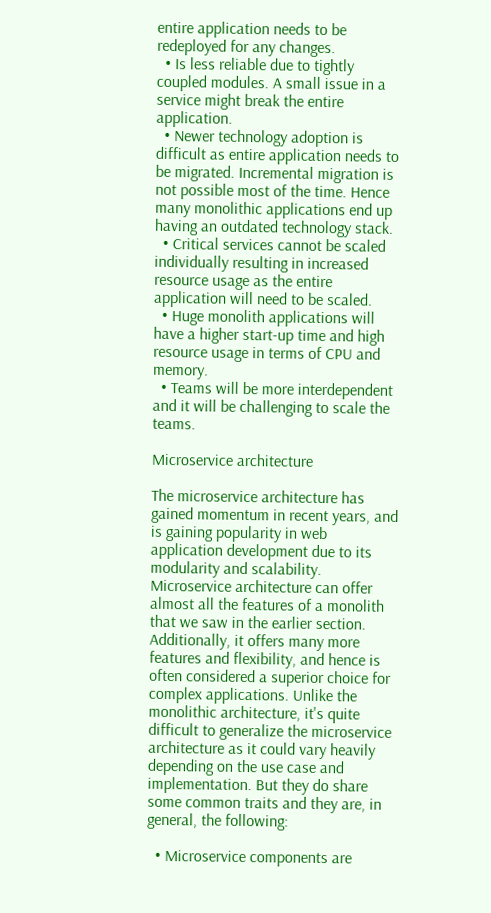entire application needs to be redeployed for any changes.
  • Is less reliable due to tightly coupled modules. A small issue in a service might break the entire application.
  • Newer technology adoption is difficult as entire application needs to be migrated. Incremental migration is not possible most of the time. Hence many monolithic applications end up having an outdated technology stack.
  • Critical services cannot be scaled individually resulting in increased resource usage as the entire application will need to be scaled.
  • Huge monolith applications will have a higher start-up time and high resource usage in terms of CPU and memory.
  • Teams will be more interdependent and it will be challenging to scale the teams.

Microservice architecture

The microservice architecture has gained momentum in recent years, and is gaining popularity in web application development due to its modularity and scalability. Microservice architecture can offer almost all the features of a monolith that we saw in the earlier section. Additionally, it offers many more features and flexibility, and hence is often considered a superior choice for complex applications. Unlike the monolithic architecture, it's quite difficult to generalize the microservice architecture as it could vary heavily depending on the use case and implementation. But they do share some common traits and they are, in general, the following:

  • Microservice components are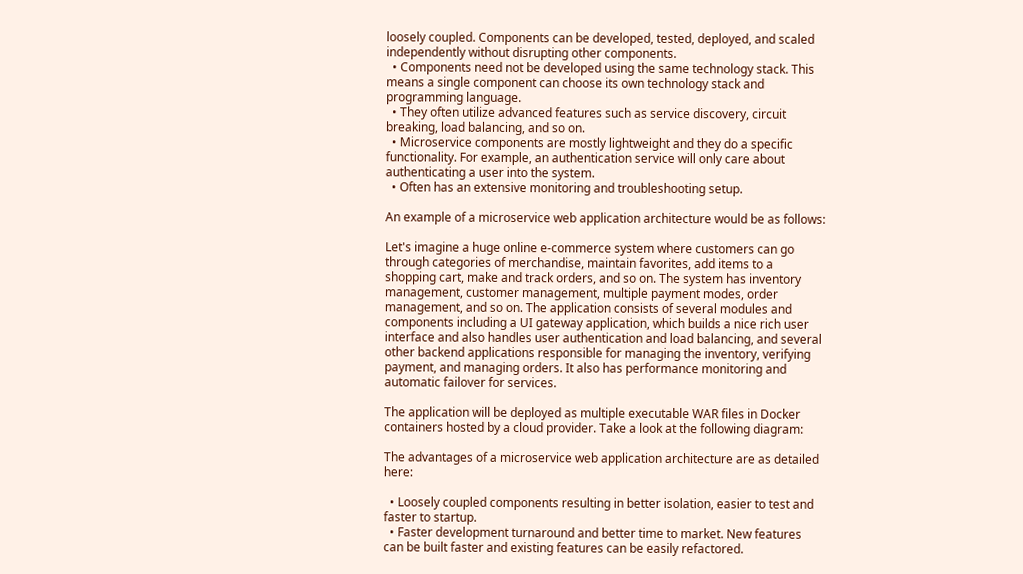loosely coupled. Components can be developed, tested, deployed, and scaled independently without disrupting other components.
  • Components need not be developed using the same technology stack. This means a single component can choose its own technology stack and programming language.
  • They often utilize advanced features such as service discovery, circuit breaking, load balancing, and so on.
  • Microservice components are mostly lightweight and they do a specific functionality. For example, an authentication service will only care about authenticating a user into the system.
  • Often has an extensive monitoring and troubleshooting setup.

An example of a microservice web application architecture would be as follows:

Let's imagine a huge online e-commerce system where customers can go through categories of merchandise, maintain favorites, add items to a shopping cart, make and track orders, and so on. The system has inventory management, customer management, multiple payment modes, order management, and so on. The application consists of several modules and components including a UI gateway application, which builds a nice rich user interface and also handles user authentication and load balancing, and several other backend applications responsible for managing the inventory, verifying payment, and managing orders. It also has performance monitoring and automatic failover for services.

The application will be deployed as multiple executable WAR files in Docker containers hosted by a cloud provider. Take a look at the following diagram:

The advantages of a microservice web application architecture are as detailed here:

  • Loosely coupled components resulting in better isolation, easier to test and faster to startup.
  • Faster development turnaround and better time to market. New features can be built faster and existing features can be easily refactored.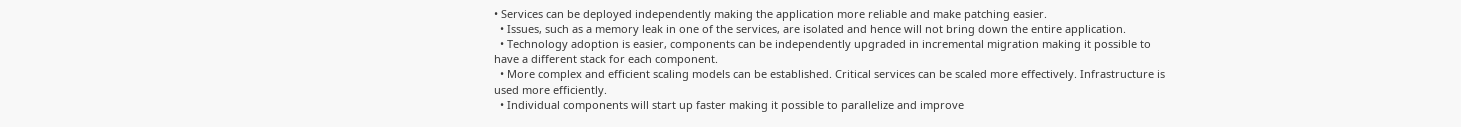• Services can be deployed independently making the application more reliable and make patching easier.
  • Issues, such as a memory leak in one of the services, are isolated and hence will not bring down the entire application.
  • Technology adoption is easier, components can be independently upgraded in incremental migration making it possible to have a different stack for each component.
  • More complex and efficient scaling models can be established. Critical services can be scaled more effectively. Infrastructure is used more efficiently.
  • Individual components will start up faster making it possible to parallelize and improve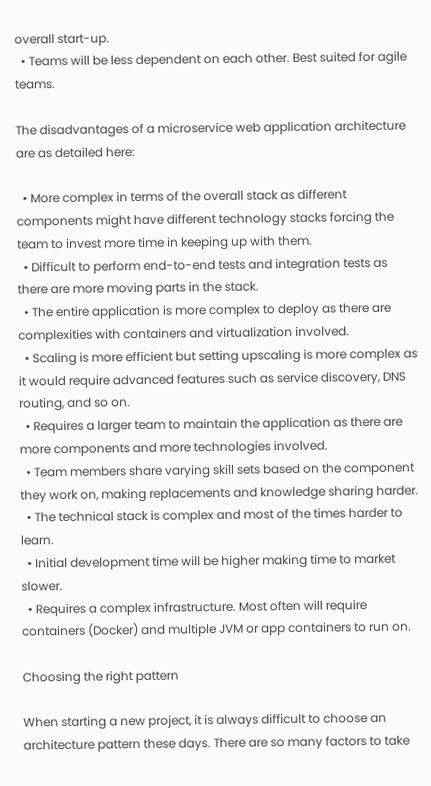overall start-up.
  • Teams will be less dependent on each other. Best suited for agile teams.

The disadvantages of a microservice web application architecture are as detailed here:

  • More complex in terms of the overall stack as different components might have different technology stacks forcing the team to invest more time in keeping up with them.
  • Difficult to perform end-to-end tests and integration tests as there are more moving parts in the stack.
  • The entire application is more complex to deploy as there are complexities with containers and virtualization involved.
  • Scaling is more efficient but setting upscaling is more complex as it would require advanced features such as service discovery, DNS routing, and so on.
  • Requires a larger team to maintain the application as there are more components and more technologies involved.
  • Team members share varying skill sets based on the component they work on, making replacements and knowledge sharing harder.
  • The technical stack is complex and most of the times harder to learn.
  • Initial development time will be higher making time to market slower.
  • Requires a complex infrastructure. Most often will require containers (Docker) and multiple JVM or app containers to run on.

Choosing the right pattern

When starting a new project, it is always difficult to choose an architecture pattern these days. There are so many factors to take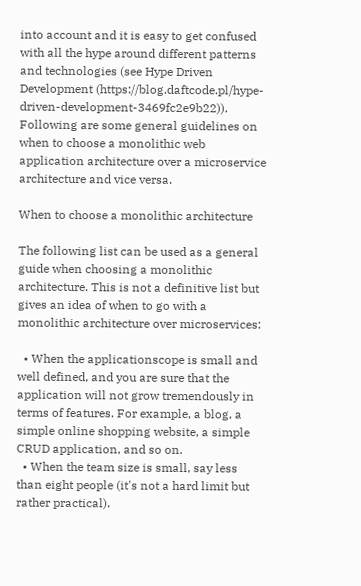into account and it is easy to get confused with all the hype around different patterns and technologies (see Hype Driven Development (https://blog.daftcode.pl/hype-driven-development-3469fc2e9b22)). Following are some general guidelines on when to choose a monolithic web application architecture over a microservice architecture and vice versa.

When to choose a monolithic architecture

The following list can be used as a general guide when choosing a monolithic architecture. This is not a definitive list but gives an idea of when to go with a monolithic architecture over microservices:

  • When the applicationscope is small and well defined, and you are sure that the application will not grow tremendously in terms of features. For example, a blog, a simple online shopping website, a simple CRUD application, and so on.
  • When the team size is small, say less than eight people (it's not a hard limit but rather practical).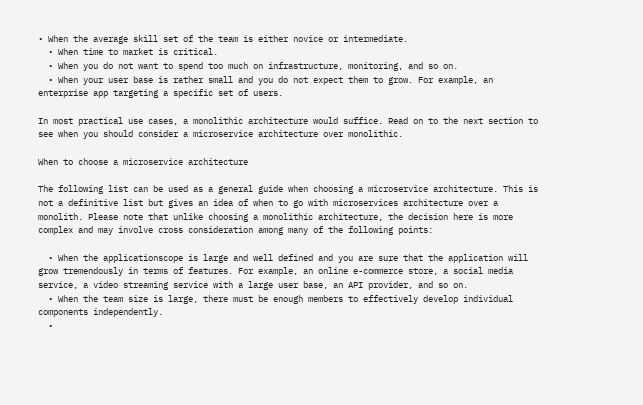• When the average skill set of the team is either novice or intermediate.
  • When time to market is critical.
  • When you do not want to spend too much on infrastructure, monitoring, and so on.
  • When your user base is rather small and you do not expect them to grow. For example, an enterprise app targeting a specific set of users.

In most practical use cases, a monolithic architecture would suffice. Read on to the next section to see when you should consider a microservice architecture over monolithic.

When to choose a microservice architecture

The following list can be used as a general guide when choosing a microservice architecture. This is not a definitive list but gives an idea of when to go with microservices architecture over a monolith. Please note that unlike choosing a monolithic architecture, the decision here is more complex and may involve cross consideration among many of the following points:

  • When the applicationscope is large and well defined and you are sure that the application will grow tremendously in terms of features. For example, an online e-commerce store, a social media service, a video streaming service with a large user base, an API provider, and so on.
  • When the team size is large, there must be enough members to effectively develop individual components independently.
  •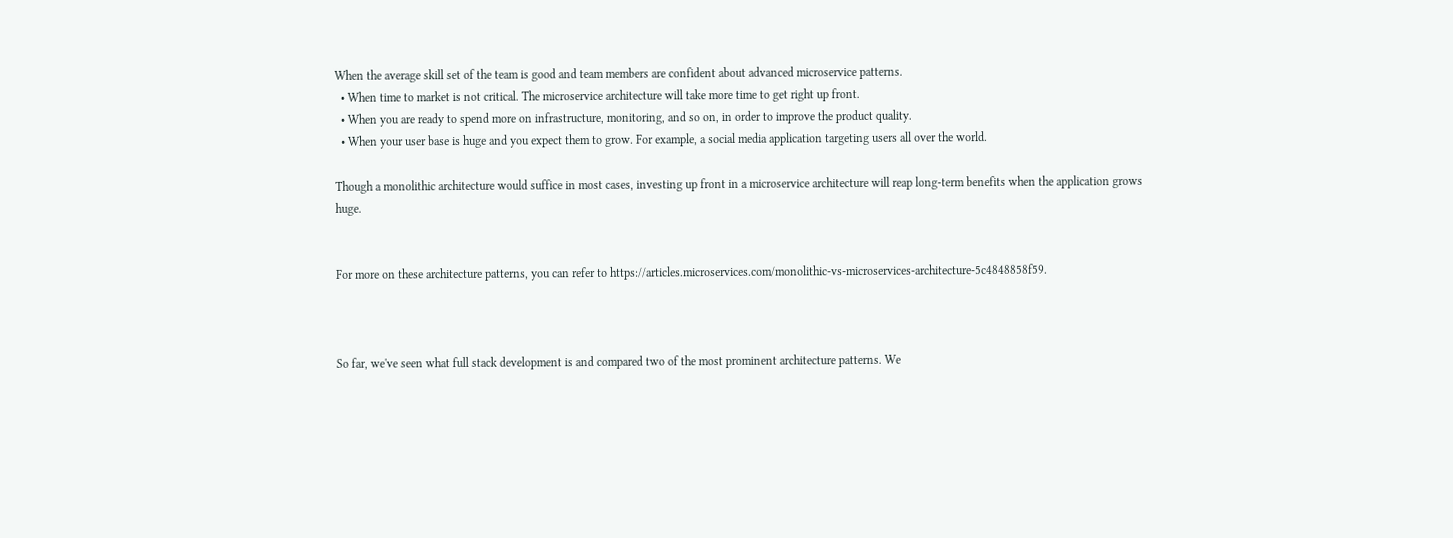When the average skill set of the team is good and team members are confident about advanced microservice patterns.
  • When time to market is not critical. The microservice architecture will take more time to get right up front.
  • When you are ready to spend more on infrastructure, monitoring, and so on, in order to improve the product quality.
  • When your user base is huge and you expect them to grow. For example, a social media application targeting users all over the world.

Though a monolithic architecture would suffice in most cases, investing up front in a microservice architecture will reap long-term benefits when the application grows huge.


For more on these architecture patterns, you can refer to https://articles.microservices.com/monolithic-vs-microservices-architecture-5c4848858f59.



So far, we've seen what full stack development is and compared two of the most prominent architecture patterns. We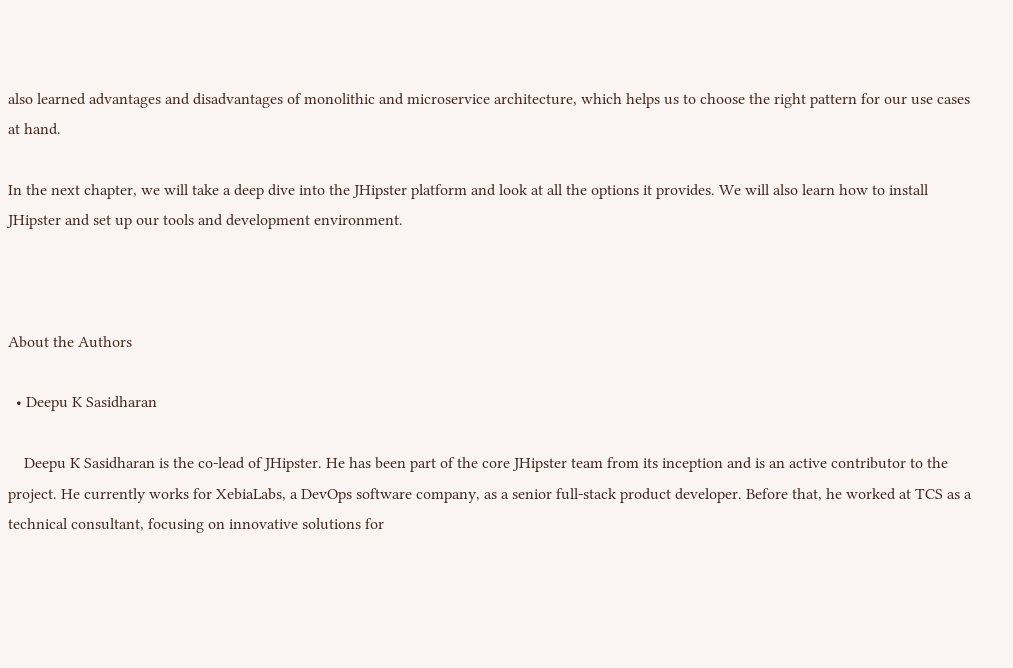also learned advantages and disadvantages of monolithic and microservice architecture, which helps us to choose the right pattern for our use cases at hand.

In the next chapter, we will take a deep dive into the JHipster platform and look at all the options it provides. We will also learn how to install JHipster and set up our tools and development environment.



About the Authors

  • Deepu K Sasidharan

    Deepu K Sasidharan is the co-lead of JHipster. He has been part of the core JHipster team from its inception and is an active contributor to the project. He currently works for XebiaLabs, a DevOps software company, as a senior full-stack product developer. Before that, he worked at TCS as a technical consultant, focusing on innovative solutions for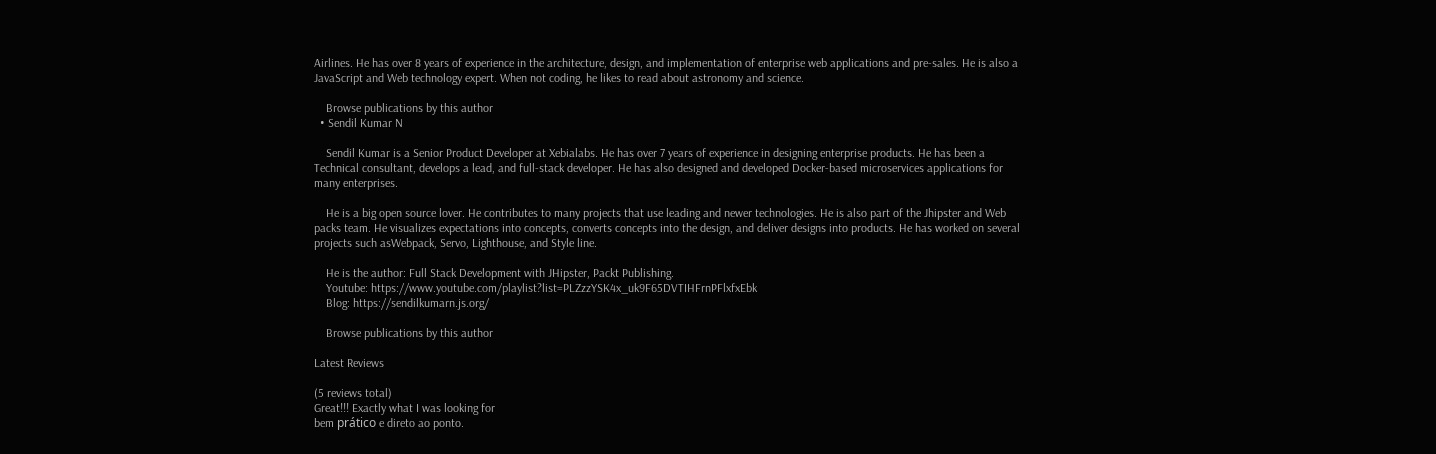Airlines. He has over 8 years of experience in the architecture, design, and implementation of enterprise web applications and pre-sales. He is also a JavaScript and Web technology expert. When not coding, he likes to read about astronomy and science.

    Browse publications by this author
  • Sendil Kumar N

    Sendil Kumar is a Senior Product Developer at Xebialabs. He has over 7 years of experience in designing enterprise products. He has been a Technical consultant, develops a lead, and full-stack developer. He has also designed and developed Docker-based microservices applications for many enterprises.

    He is a big open source lover. He contributes to many projects that use leading and newer technologies. He is also part of the Jhipster and Web packs team. He visualizes expectations into concepts, converts concepts into the design, and deliver designs into products. He has worked on several projects such asWebpack, Servo, Lighthouse, and Style line.

    He is the author: Full Stack Development with JHipster, Packt Publishing.
    Youtube: https://www.youtube.com/playlist?list=PLZzzYSK4x_uk9F65DVTIHFrnPFlxfxEbk
    Blog: https://sendilkumarn.js.org/

    Browse publications by this author

Latest Reviews

(5 reviews total)
Great!!! Exactly what I was looking for
bem prático e direto ao ponto.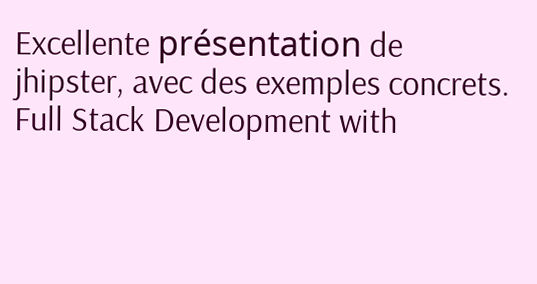Excellente présentation de jhipster, avec des exemples concrets.
Full Stack Development with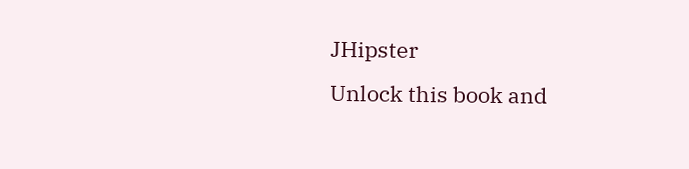JHipster
Unlock this book and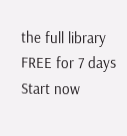the full library FREE for 7 days
Start now